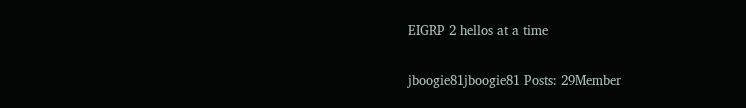EIGRP 2 hellos at a time

jboogie81jboogie81 Posts: 29Member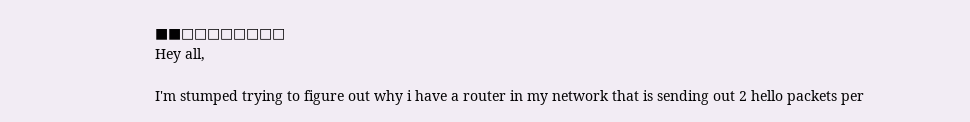■■□□□□□□□□
Hey all,

I'm stumped trying to figure out why i have a router in my network that is sending out 2 hello packets per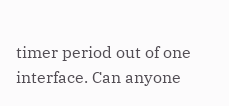timer period out of one interface. Can anyone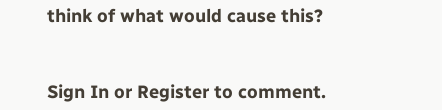think of what would cause this?


Sign In or Register to comment.